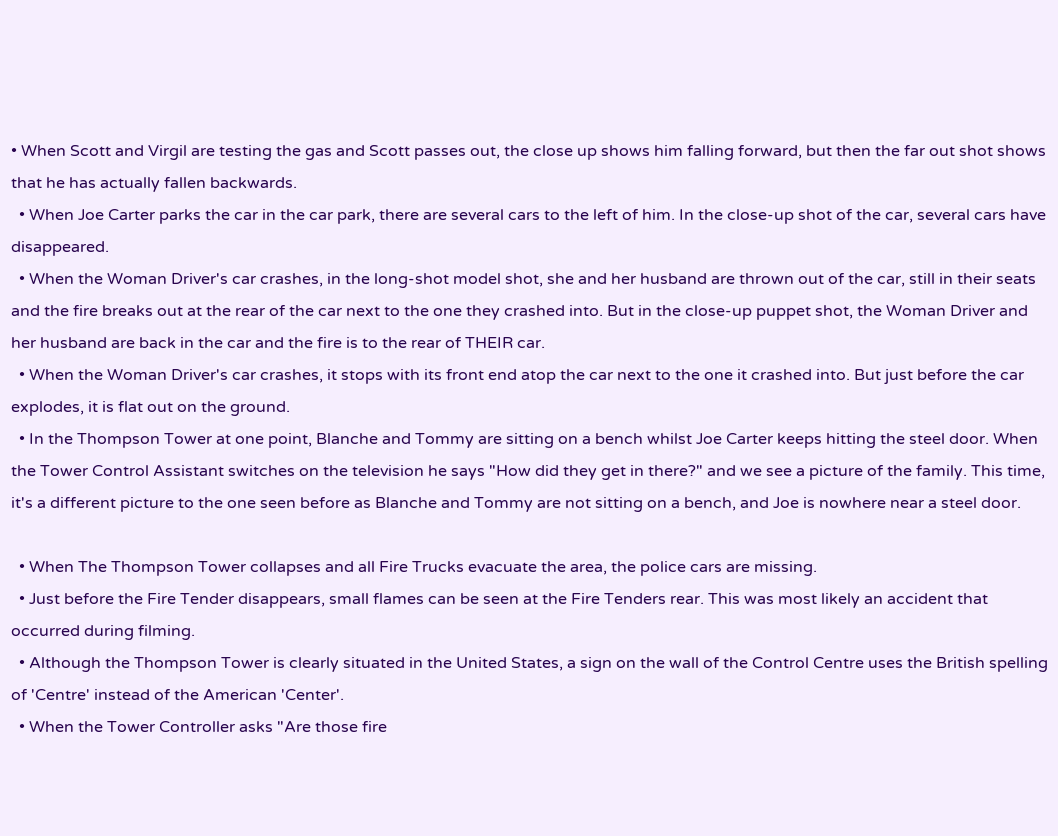• When Scott and Virgil are testing the gas and Scott passes out, the close up shows him falling forward, but then the far out shot shows that he has actually fallen backwards.
  • When Joe Carter parks the car in the car park, there are several cars to the left of him. In the close-up shot of the car, several cars have disappeared.
  • When the Woman Driver's car crashes, in the long-shot model shot, she and her husband are thrown out of the car, still in their seats and the fire breaks out at the rear of the car next to the one they crashed into. But in the close-up puppet shot, the Woman Driver and her husband are back in the car and the fire is to the rear of THEIR car.
  • When the Woman Driver's car crashes, it stops with its front end atop the car next to the one it crashed into. But just before the car explodes, it is flat out on the ground.
  • In the Thompson Tower at one point, Blanche and Tommy are sitting on a bench whilst Joe Carter keeps hitting the steel door. When the Tower Control Assistant switches on the television he says "How did they get in there?" and we see a picture of the family. This time, it's a different picture to the one seen before as Blanche and Tommy are not sitting on a bench, and Joe is nowhere near a steel door.

  • When The Thompson Tower collapses and all Fire Trucks evacuate the area, the police cars are missing.
  • Just before the Fire Tender disappears, small flames can be seen at the Fire Tenders rear. This was most likely an accident that occurred during filming.
  • Although the Thompson Tower is clearly situated in the United States, a sign on the wall of the Control Centre uses the British spelling of 'Centre' instead of the American 'Center'.
  • When the Tower Controller asks "Are those fire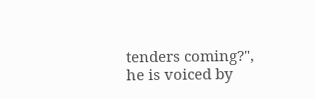tenders coming?", he is voiced by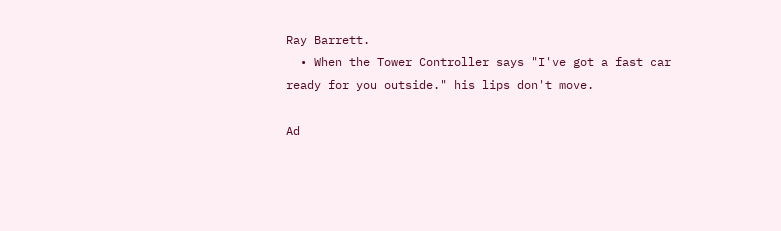Ray Barrett.
  • When the Tower Controller says "I've got a fast car ready for you outside." his lips don't move.

Ad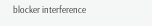blocker interference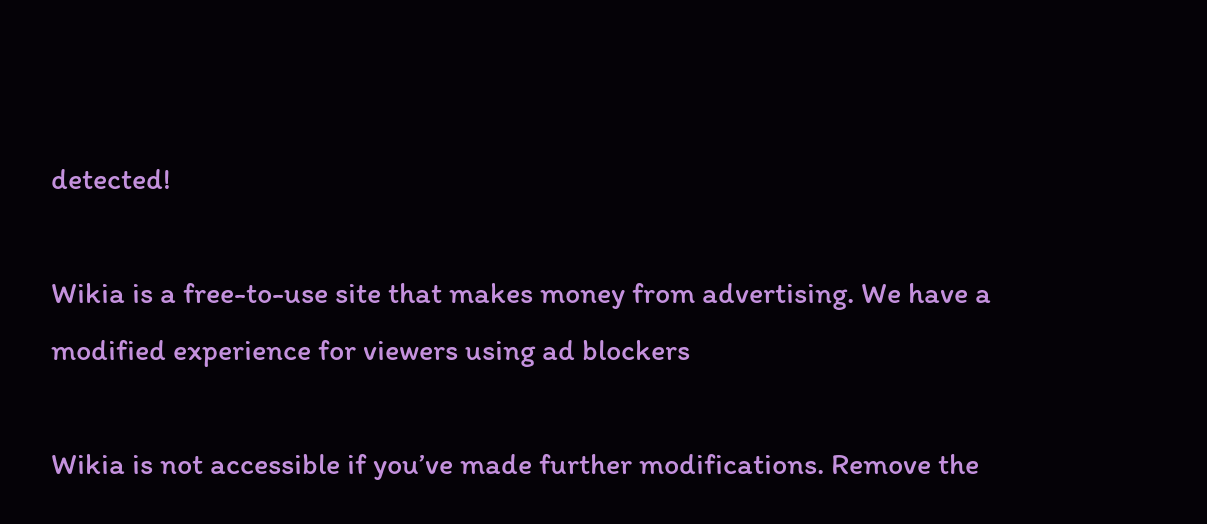detected!

Wikia is a free-to-use site that makes money from advertising. We have a modified experience for viewers using ad blockers

Wikia is not accessible if you’ve made further modifications. Remove the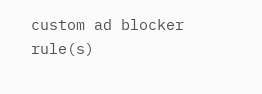custom ad blocker rule(s)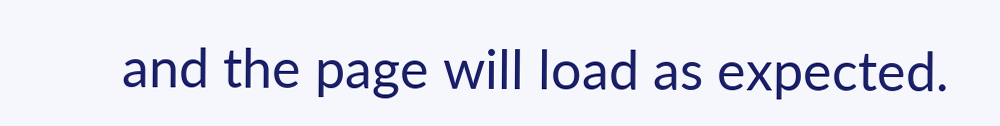and the page will load as expected.